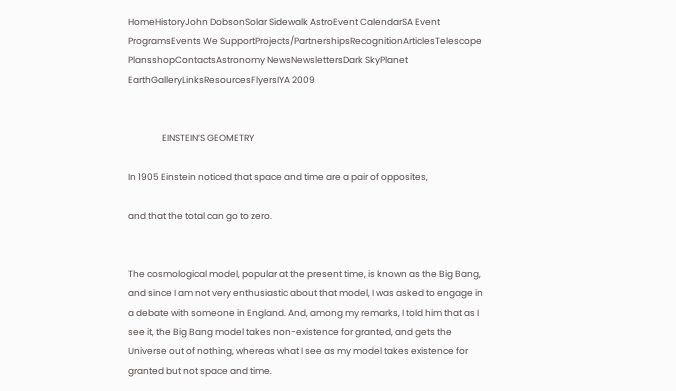HomeHistoryJohn DobsonSolar Sidewalk AstroEvent CalendarSA Event ProgramsEvents We SupportProjects/PartnershipsRecognitionArticlesTelescope PlansshopContactsAstronomy NewsNewslettersDark SkyPlanet EarthGalleryLinksResourcesFlyersIYA 2009


                 EINSTEIN’S GEOMETRY

In 1905 Einstein noticed that space and time are a pair of opposites,

and that the total can go to zero.


The cosmological model, popular at the present time, is known as the Big Bang, and since I am not very enthusiastic about that model, I was asked to engage in a debate with someone in England. And, among my remarks, I told him that as I see it, the Big Bang model takes non-existence for granted, and gets the Universe out of nothing, whereas what I see as my model takes existence for granted but not space and time.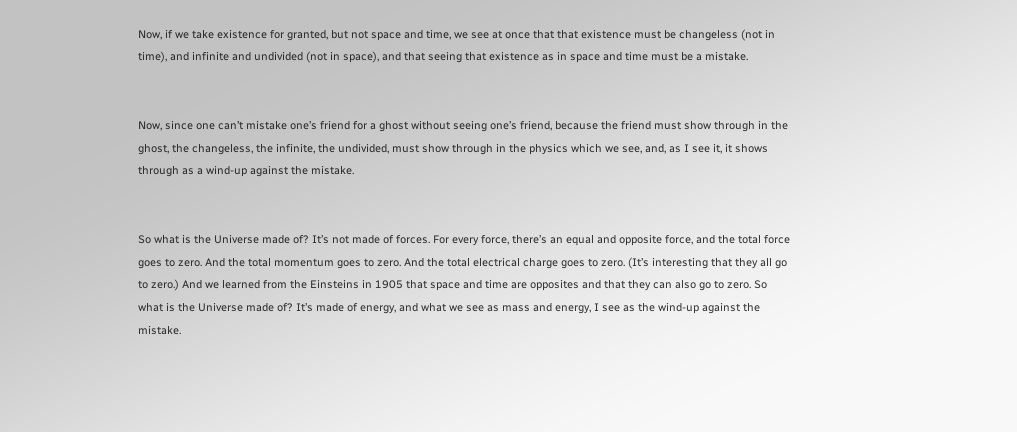Now, if we take existence for granted, but not space and time, we see at once that that existence must be changeless (not in time), and infinite and undivided (not in space), and that seeing that existence as in space and time must be a mistake.


Now, since one can’t mistake one’s friend for a ghost without seeing one’s friend, because the friend must show through in the ghost, the changeless, the infinite, the undivided, must show through in the physics which we see, and, as I see it, it shows through as a wind-up against the mistake.


So what is the Universe made of? It’s not made of forces. For every force, there’s an equal and opposite force, and the total force goes to zero. And the total momentum goes to zero. And the total electrical charge goes to zero. (It’s interesting that they all go to zero.) And we learned from the Einsteins in 1905 that space and time are opposites and that they can also go to zero. So what is the Universe made of? It’s made of energy, and what we see as mass and energy, I see as the wind-up against the mistake.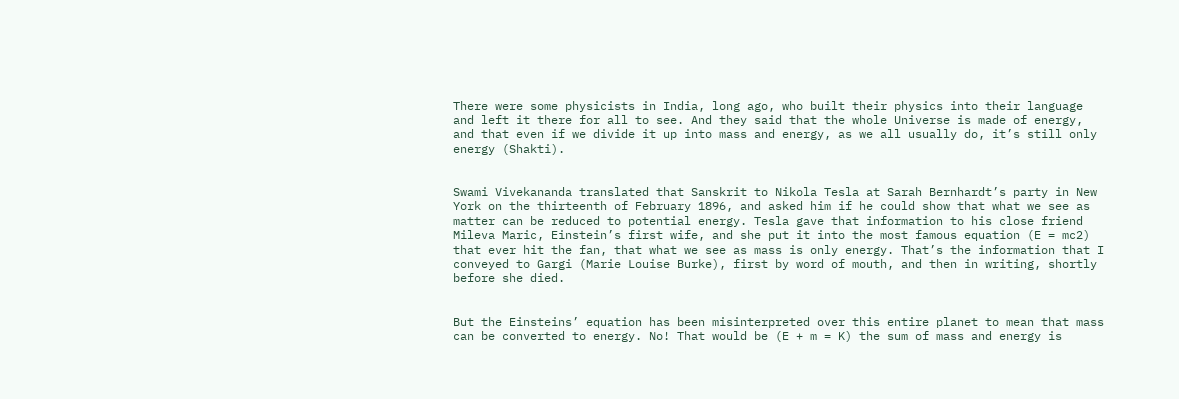There were some physicists in India, long ago, who built their physics into their language and left it there for all to see. And they said that the whole Universe is made of energy, and that even if we divide it up into mass and energy, as we all usually do, it’s still only energy (Shakti).


Swami Vivekananda translated that Sanskrit to Nikola Tesla at Sarah Bernhardt’s party in New York on the thirteenth of February 1896, and asked him if he could show that what we see as matter can be reduced to potential energy. Tesla gave that information to his close friend Mileva Maric, Einstein’s first wife, and she put it into the most famous equation (E = mc2) that ever hit the fan, that what we see as mass is only energy. That’s the information that I conveyed to Gargi (Marie Louise Burke), first by word of mouth, and then in writing, shortly before she died.


But the Einsteins’ equation has been misinterpreted over this entire planet to mean that mass can be converted to energy. No! That would be (E + m = K) the sum of mass and energy is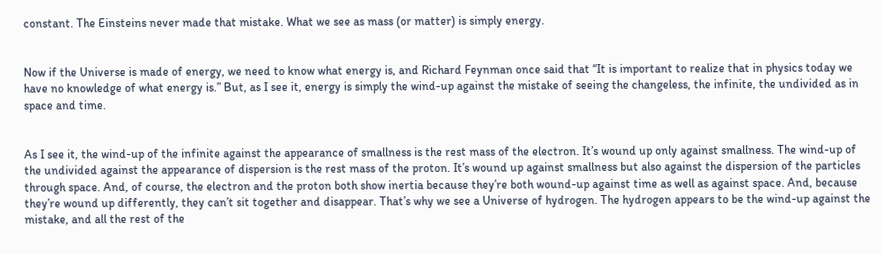constant. The Einsteins never made that mistake. What we see as mass (or matter) is simply energy.


Now if the Universe is made of energy, we need to know what energy is, and Richard Feynman once said that “It is important to realize that in physics today we have no knowledge of what energy is.” But, as I see it, energy is simply the wind-up against the mistake of seeing the changeless, the infinite, the undivided as in space and time.


As I see it, the wind-up of the infinite against the appearance of smallness is the rest mass of the electron. It’s wound up only against smallness. The wind-up of the undivided against the appearance of dispersion is the rest mass of the proton. It’s wound up against smallness but also against the dispersion of the particles through space. And, of course, the electron and the proton both show inertia because they’re both wound-up against time as well as against space. And, because they’re wound up differently, they can’t sit together and disappear. That’s why we see a Universe of hydrogen. The hydrogen appears to be the wind-up against the mistake, and all the rest of the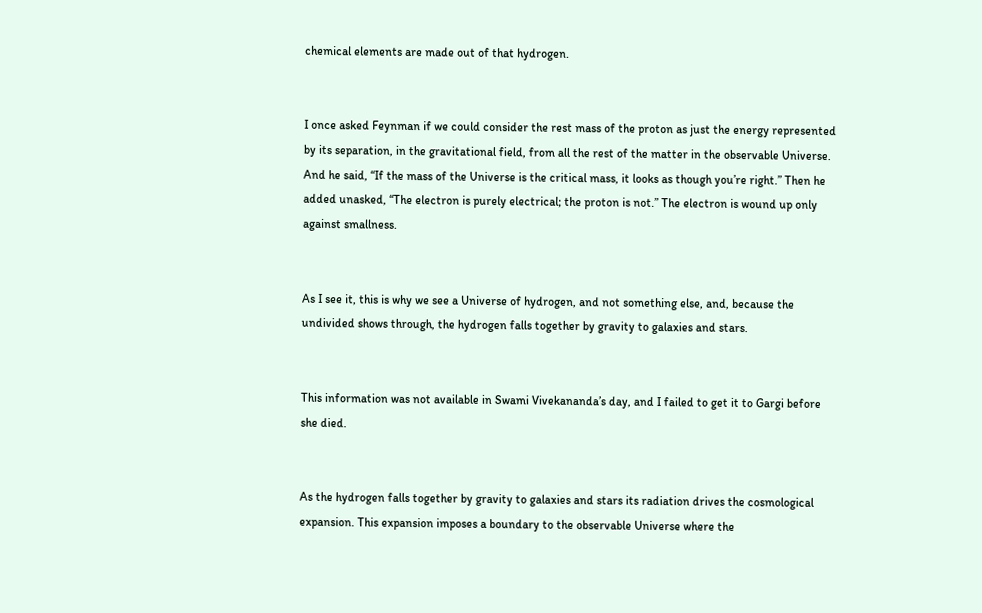chemical elements are made out of that hydrogen.


I once asked Feynman if we could consider the rest mass of the proton as just the energy represented by its separation, in the gravitational field, from all the rest of the matter in the observable Universe. And he said, “If the mass of the Universe is the critical mass, it looks as though you’re right.” Then he added unasked, “The electron is purely electrical; the proton is not.” The electron is wound up only against smallness.


As I see it, this is why we see a Universe of hydrogen, and not something else, and, because the undivided shows through, the hydrogen falls together by gravity to galaxies and stars.


This information was not available in Swami Vivekananda’s day, and I failed to get it to Gargi before she died.


As the hydrogen falls together by gravity to galaxies and stars its radiation drives the cosmological expansion. This expansion imposes a boundary to the observable Universe where the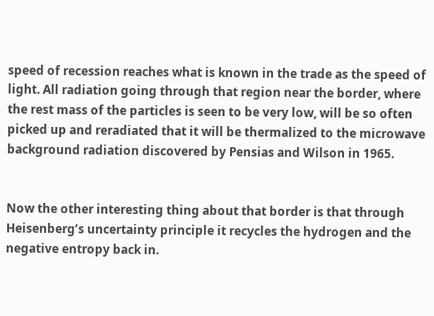speed of recession reaches what is known in the trade as the speed of light. All radiation going through that region near the border, where the rest mass of the particles is seen to be very low, will be so often picked up and reradiated that it will be thermalized to the microwave background radiation discovered by Pensias and Wilson in 1965.


Now the other interesting thing about that border is that through Heisenberg’s uncertainty principle it recycles the hydrogen and the negative entropy back in.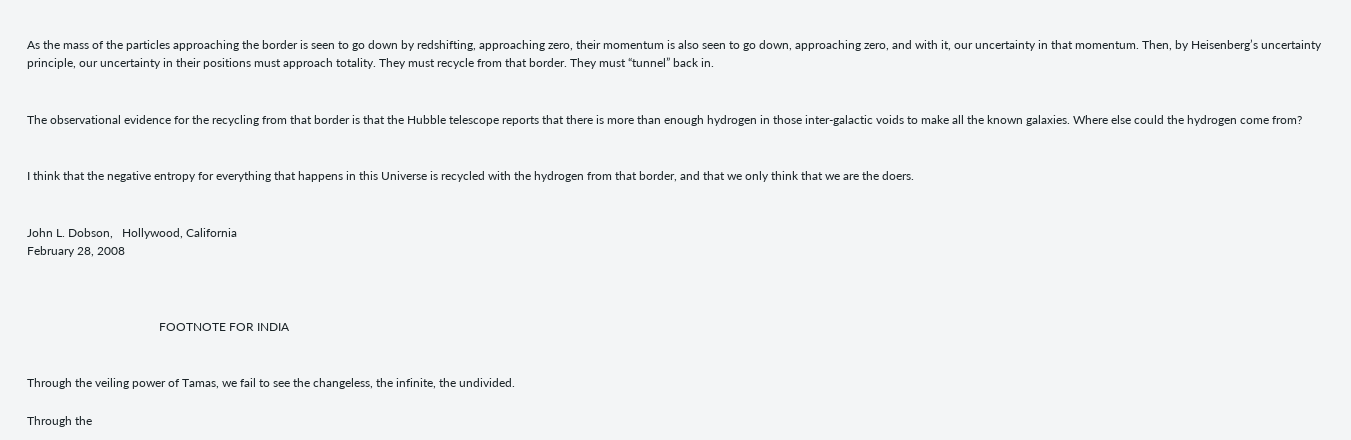As the mass of the particles approaching the border is seen to go down by redshifting, approaching zero, their momentum is also seen to go down, approaching zero, and with it, our uncertainty in that momentum. Then, by Heisenberg’s uncertainty principle, our uncertainty in their positions must approach totality. They must recycle from that border. They must “tunnel” back in.


The observational evidence for the recycling from that border is that the Hubble telescope reports that there is more than enough hydrogen in those inter-galactic voids to make all the known galaxies. Where else could the hydrogen come from?


I think that the negative entropy for everything that happens in this Universe is recycled with the hydrogen from that border, and that we only think that we are the doers.


John L. Dobson,   Hollywood, California
February 28, 2008



                                            FOOTNOTE FOR INDIA


Through the veiling power of Tamas, we fail to see the changeless, the infinite, the undivided.

Through the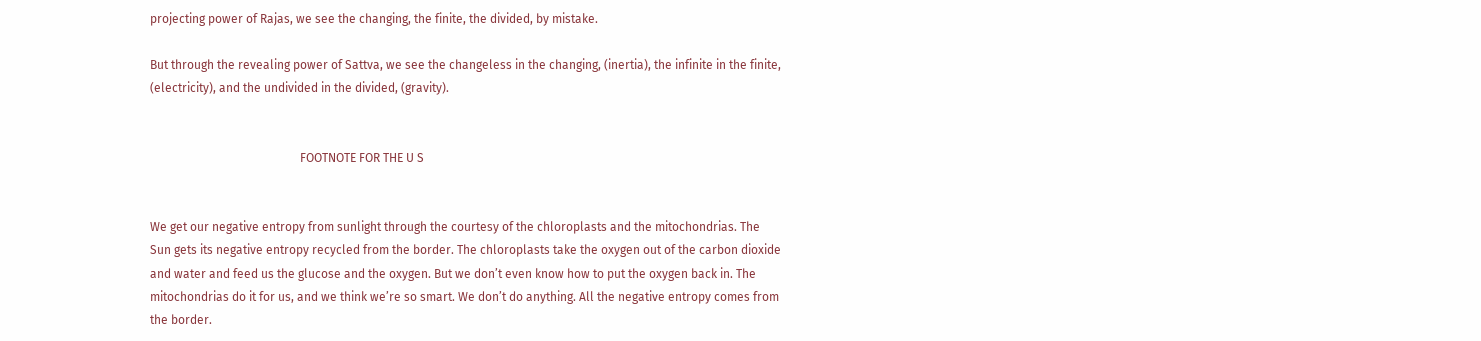projecting power of Rajas, we see the changing, the finite, the divided, by mistake.

But through the revealing power of Sattva, we see the changeless in the changing, (inertia), the infinite in the finite, (electricity), and the undivided in the divided, (gravity).


                                                  FOOTNOTE FOR THE U S


We get our negative entropy from sunlight through the courtesy of the chloroplasts and the mitochondrias. The Sun gets its negative entropy recycled from the border. The chloroplasts take the oxygen out of the carbon dioxide and water and feed us the glucose and the oxygen. But we don’t even know how to put the oxygen back in. The mitochondrias do it for us, and we think we’re so smart. We don’t do anything. All the negative entropy comes from the border.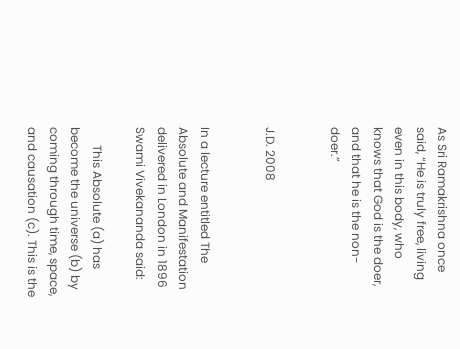As Sri Ramakrishna once said, “He is truly free, living even in this body, who knows that God is the doer, and that he is the non-doer.”


J.D. 2008


In a lecture entitled The Absolute and Manifestation delivered in London in 1896 Swami Vivekananda said:

      This Absolute (a) has become the universe (b) by coming through time, space, and causation (c). This is the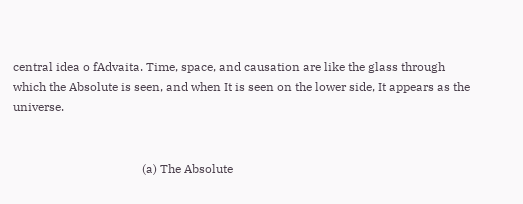central idea o fAdvaita. Time, space, and causation are like the glass through which the Absolute is seen, and when It is seen on the lower side, It appears as the universe.


                                           (a) The Absolute